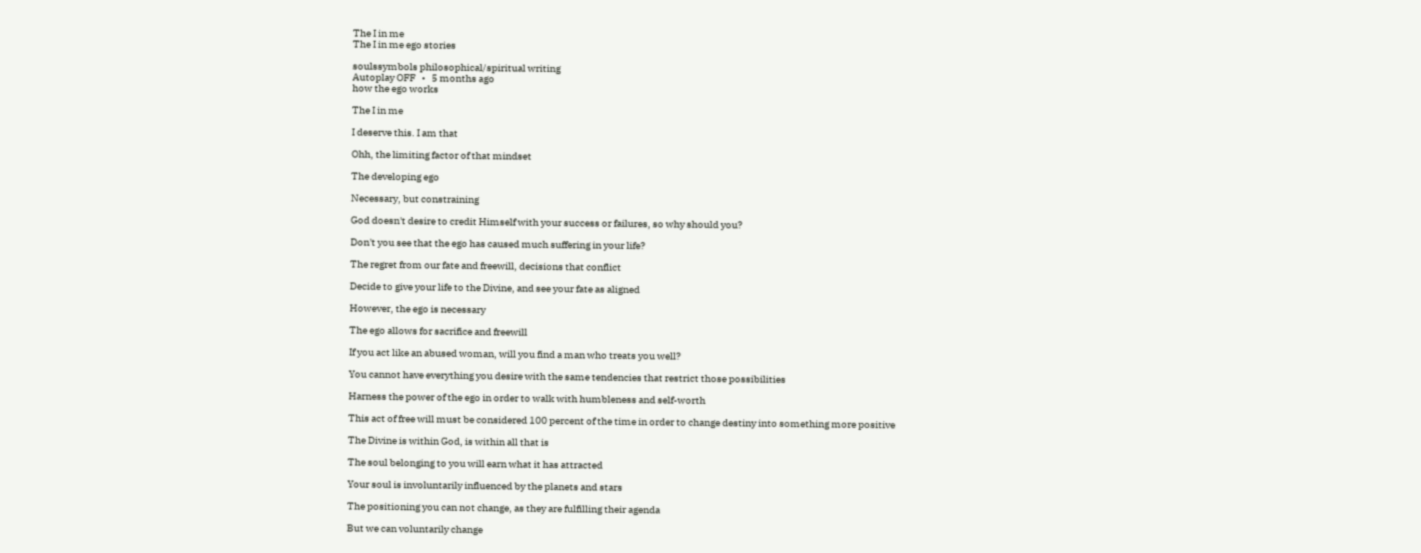The I in me
The I in me ego stories

soulssymbols philosophical/spiritual writing
Autoplay OFF   •   5 months ago
how the ego works

The I in me

I deserve this. I am that

Ohh, the limiting factor of that mindset

The developing ego

Necessary, but constraining

God doesn't desire to credit Himself with your success or failures, so why should you?

Don't you see that the ego has caused much suffering in your life?

The regret from our fate and freewill, decisions that conflict

Decide to give your life to the Divine, and see your fate as aligned

However, the ego is necessary

The ego allows for sacrifice and freewill

If you act like an abused woman, will you find a man who treats you well?

You cannot have everything you desire with the same tendencies that restrict those possibilities

Harness the power of the ego in order to walk with humbleness and self-worth

This act of free will must be considered 100 percent of the time in order to change destiny into something more positive

The Divine is within God, is within all that is

The soul belonging to you will earn what it has attracted

Your soul is involuntarily influenced by the planets and stars

The positioning you can not change, as they are fulfilling their agenda

But we can voluntarily change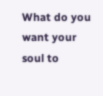What do you want your soul to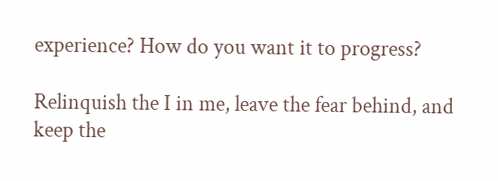experience? How do you want it to progress?

Relinquish the I in me, leave the fear behind, and keep the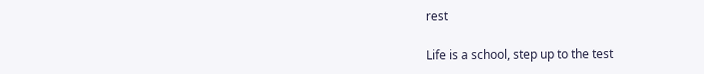rest

Life is a school, step up to the test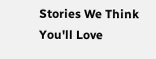Stories We Think You'll Love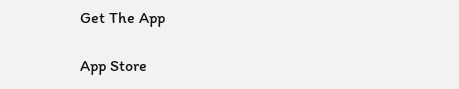Get The App

App Store